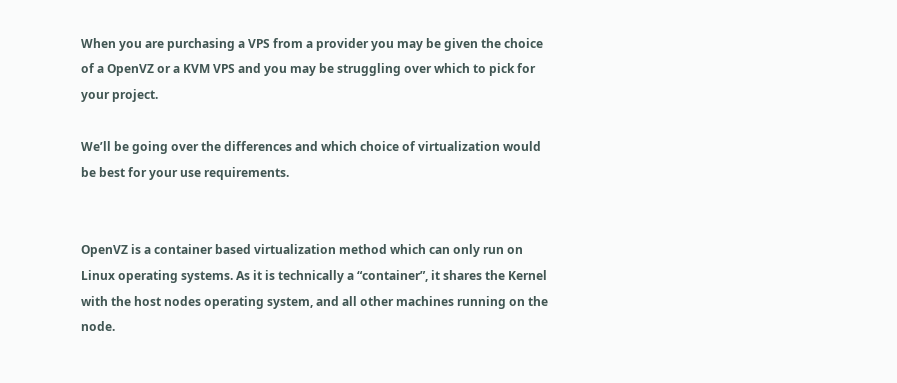When you are purchasing a VPS from a provider you may be given the choice of a OpenVZ or a KVM VPS and you may be struggling over which to pick for your project.

We’ll be going over the differences and which choice of virtualization would be best for your use requirements.


OpenVZ is a container based virtualization method which can only run on Linux operating systems. As it is technically a “container”, it shares the Kernel with the host nodes operating system, and all other machines running on the node.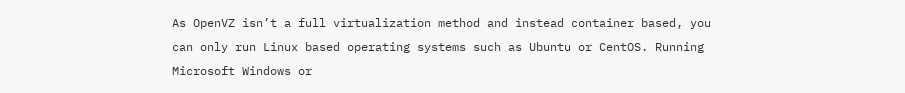As OpenVZ isn’t a full virtualization method and instead container based, you can only run Linux based operating systems such as Ubuntu or CentOS. Running Microsoft Windows or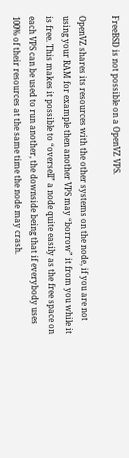FreeBSD is not possible on a OpenVZ VPS.

OpenVZ shares its resources with the other systems on the node, if you are not using your RAM for example then another VPS may “borrow” it from you while it is free. This makes it possible to “oversell” a node quite easily as the free space on each VPS can be used to run another, the downside being that if everybody uses 100% of their resources at the same time the node may crash.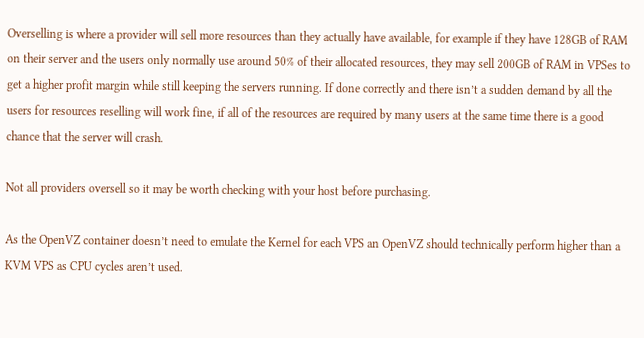Overselling is where a provider will sell more resources than they actually have available, for example if they have 128GB of RAM on their server and the users only normally use around 50% of their allocated resources, they may sell 200GB of RAM in VPSes to get a higher profit margin while still keeping the servers running. If done correctly and there isn’t a sudden demand by all the users for resources reselling will work fine, if all of the resources are required by many users at the same time there is a good chance that the server will crash.

Not all providers oversell so it may be worth checking with your host before purchasing.

As the OpenVZ container doesn’t need to emulate the Kernel for each VPS an OpenVZ should technically perform higher than a KVM VPS as CPU cycles aren’t used.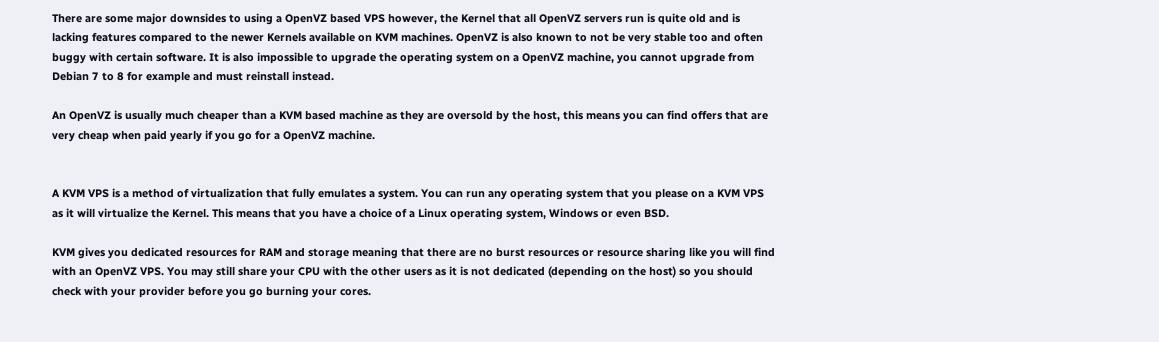There are some major downsides to using a OpenVZ based VPS however, the Kernel that all OpenVZ servers run is quite old and is lacking features compared to the newer Kernels available on KVM machines. OpenVZ is also known to not be very stable too and often buggy with certain software. It is also impossible to upgrade the operating system on a OpenVZ machine, you cannot upgrade from Debian 7 to 8 for example and must reinstall instead.

An OpenVZ is usually much cheaper than a KVM based machine as they are oversold by the host, this means you can find offers that are very cheap when paid yearly if you go for a OpenVZ machine.


A KVM VPS is a method of virtualization that fully emulates a system. You can run any operating system that you please on a KVM VPS as it will virtualize the Kernel. This means that you have a choice of a Linux operating system, Windows or even BSD.

KVM gives you dedicated resources for RAM and storage meaning that there are no burst resources or resource sharing like you will find with an OpenVZ VPS. You may still share your CPU with the other users as it is not dedicated (depending on the host) so you should check with your provider before you go burning your cores.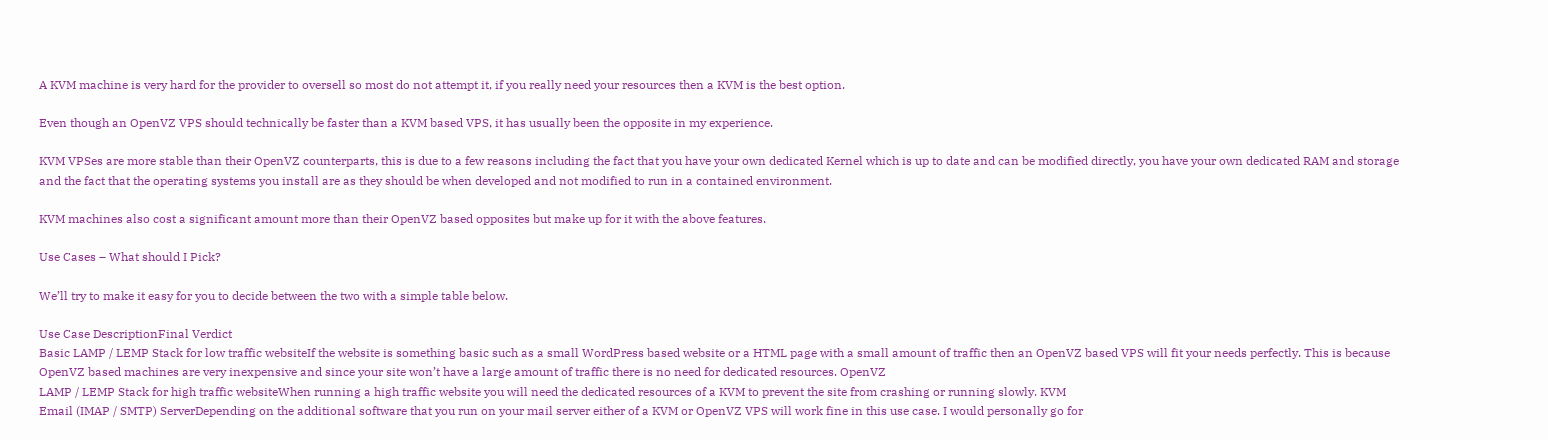A KVM machine is very hard for the provider to oversell so most do not attempt it, if you really need your resources then a KVM is the best option.

Even though an OpenVZ VPS should technically be faster than a KVM based VPS, it has usually been the opposite in my experience.

KVM VPSes are more stable than their OpenVZ counterparts, this is due to a few reasons including the fact that you have your own dedicated Kernel which is up to date and can be modified directly, you have your own dedicated RAM and storage and the fact that the operating systems you install are as they should be when developed and not modified to run in a contained environment.

KVM machines also cost a significant amount more than their OpenVZ based opposites but make up for it with the above features.

Use Cases – What should I Pick?

We’ll try to make it easy for you to decide between the two with a simple table below.

Use Case DescriptionFinal Verdict
Basic LAMP / LEMP Stack for low traffic websiteIf the website is something basic such as a small WordPress based website or a HTML page with a small amount of traffic then an OpenVZ based VPS will fit your needs perfectly. This is because OpenVZ based machines are very inexpensive and since your site won’t have a large amount of traffic there is no need for dedicated resources. OpenVZ
LAMP / LEMP Stack for high traffic websiteWhen running a high traffic website you will need the dedicated resources of a KVM to prevent the site from crashing or running slowly. KVM
Email (IMAP / SMTP) ServerDepending on the additional software that you run on your mail server either of a KVM or OpenVZ VPS will work fine in this use case. I would personally go for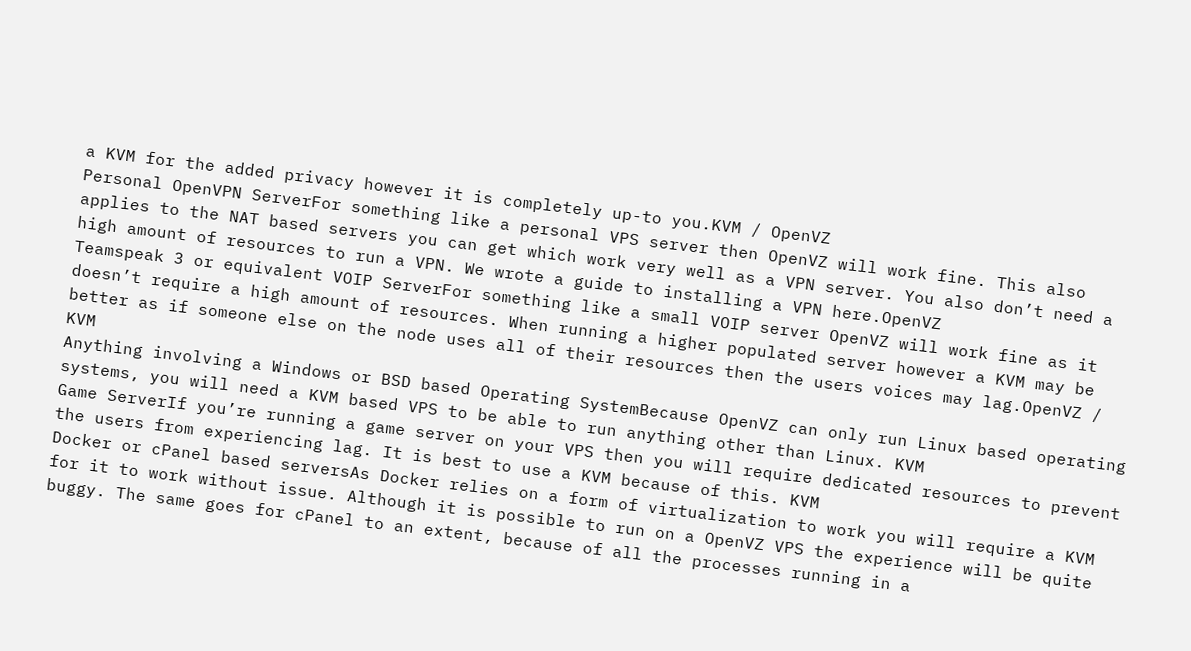a KVM for the added privacy however it is completely up-to you.KVM / OpenVZ
Personal OpenVPN ServerFor something like a personal VPS server then OpenVZ will work fine. This also applies to the NAT based servers you can get which work very well as a VPN server. You also don’t need a high amount of resources to run a VPN. We wrote a guide to installing a VPN here.OpenVZ
Teamspeak 3 or equivalent VOIP ServerFor something like a small VOIP server OpenVZ will work fine as it doesn’t require a high amount of resources. When running a higher populated server however a KVM may be better as if someone else on the node uses all of their resources then the users voices may lag.OpenVZ / KVM
Anything involving a Windows or BSD based Operating SystemBecause OpenVZ can only run Linux based operating systems, you will need a KVM based VPS to be able to run anything other than Linux. KVM
Game ServerIf you’re running a game server on your VPS then you will require dedicated resources to prevent the users from experiencing lag. It is best to use a KVM because of this. KVM
Docker or cPanel based serversAs Docker relies on a form of virtualization to work you will require a KVM for it to work without issue. Although it is possible to run on a OpenVZ VPS the experience will be quite buggy. The same goes for cPanel to an extent, because of all the processes running in a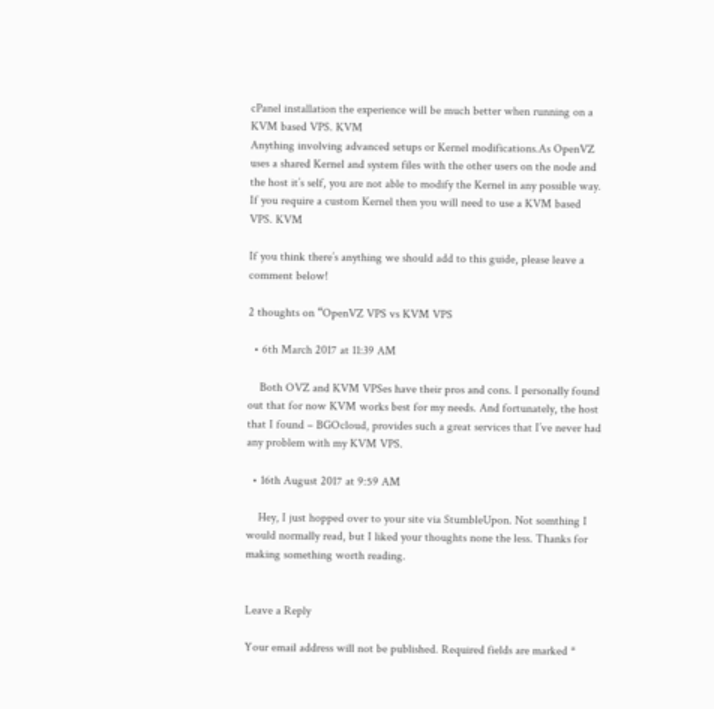cPanel installation the experience will be much better when running on a KVM based VPS. KVM
Anything involving advanced setups or Kernel modifications.As OpenVZ uses a shared Kernel and system files with the other users on the node and the host it’s self, you are not able to modify the Kernel in any possible way. If you require a custom Kernel then you will need to use a KVM based VPS. KVM

If you think there’s anything we should add to this guide, please leave a comment below!

2 thoughts on “OpenVZ VPS vs KVM VPS

  • 6th March 2017 at 11:39 AM

    Both OVZ and KVM VPSes have their pros and cons. I personally found out that for now KVM works best for my needs. And fortunately, the host that I found – BGOcloud, provides such a great services that I’ve never had any problem with my KVM VPS.

  • 16th August 2017 at 9:59 AM

    Hey, I just hopped over to your site via StumbleUpon. Not somthing I would normally read, but I liked your thoughts none the less. Thanks for making something worth reading.


Leave a Reply

Your email address will not be published. Required fields are marked *